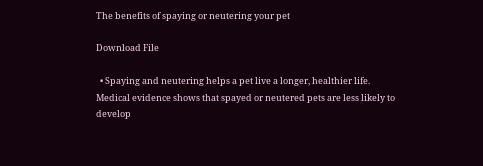The benefits of spaying or neutering your pet

Download File

  • Spaying and neutering helps a pet live a longer, healthier life. Medical evidence shows that spayed or neutered pets are less likely to develop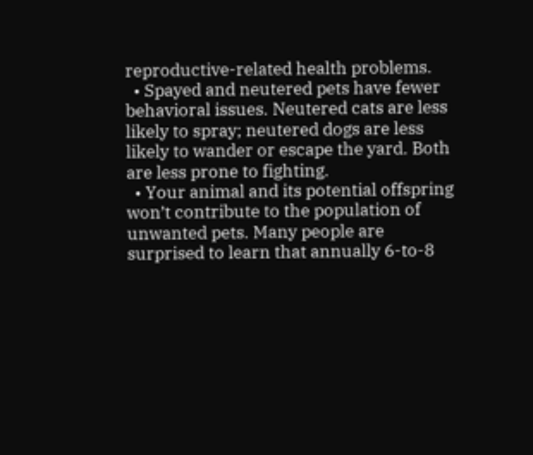reproductive-related health problems.
  • Spayed and neutered pets have fewer behavioral issues. Neutered cats are less likely to spray; neutered dogs are less likely to wander or escape the yard. Both are less prone to fighting.
  • Your animal and its potential offspring won’t contribute to the population of unwanted pets. Many people are surprised to learn that annually 6-to-8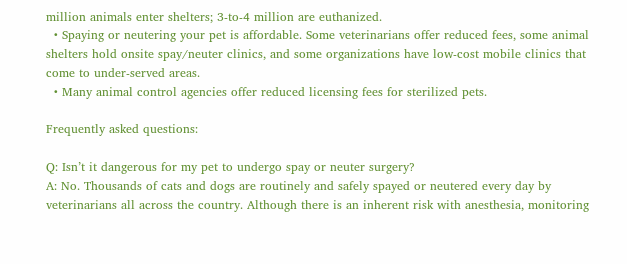million animals enter shelters; 3-to-4 million are euthanized.
  • Spaying or neutering your pet is affordable. Some veterinarians offer reduced fees, some animal shelters hold onsite spay/neuter clinics, and some organizations have low-cost mobile clinics that come to under-served areas.
  • Many animal control agencies offer reduced licensing fees for sterilized pets.

Frequently asked questions:

Q: Isn’t it dangerous for my pet to undergo spay or neuter surgery?
A: No. Thousands of cats and dogs are routinely and safely spayed or neutered every day by veterinarians all across the country. Although there is an inherent risk with anesthesia, monitoring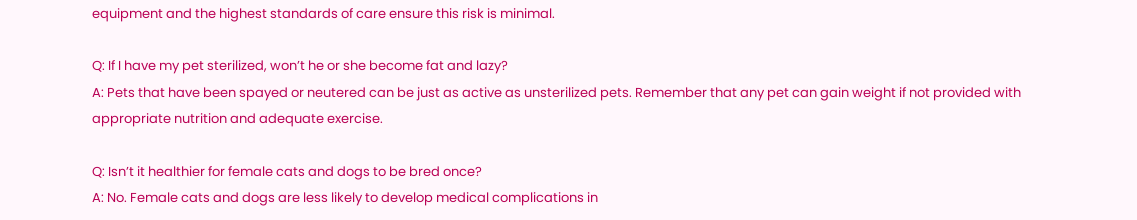equipment and the highest standards of care ensure this risk is minimal.

Q: If I have my pet sterilized, won’t he or she become fat and lazy?
A: Pets that have been spayed or neutered can be just as active as unsterilized pets. Remember that any pet can gain weight if not provided with appropriate nutrition and adequate exercise.

Q: Isn’t it healthier for female cats and dogs to be bred once?
A: No. Female cats and dogs are less likely to develop medical complications in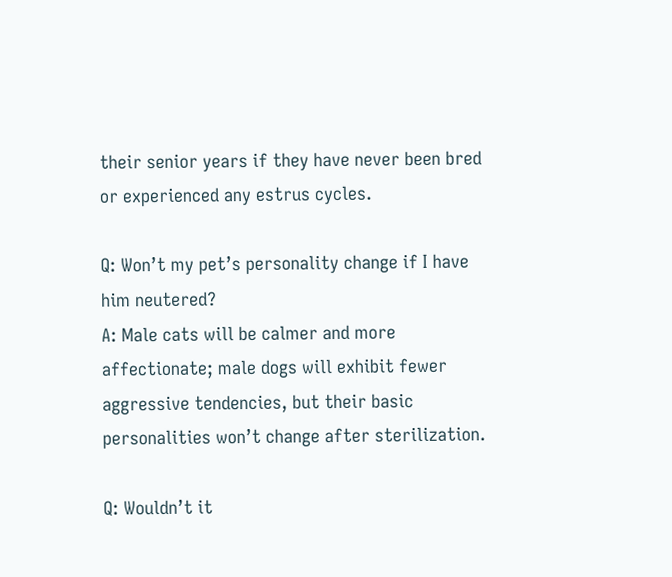their senior years if they have never been bred or experienced any estrus cycles.

Q: Won’t my pet’s personality change if I have him neutered?
A: Male cats will be calmer and more affectionate; male dogs will exhibit fewer aggressive tendencies, but their basic personalities won’t change after sterilization.

Q: Wouldn’t it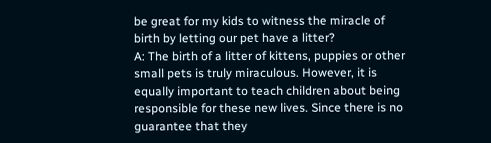be great for my kids to witness the miracle of birth by letting our pet have a litter?
A: The birth of a litter of kittens, puppies or other small pets is truly miraculous. However, it is equally important to teach children about being responsible for these new lives. Since there is no guarantee that they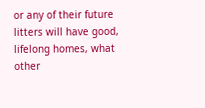or any of their future litters will have good, lifelong homes, what other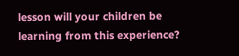lesson will your children be learning from this experience?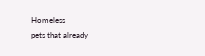Homeless
pets that already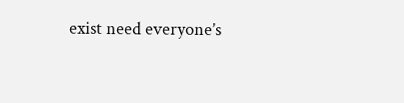exist need everyone’s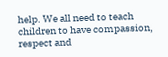help. We all need to teach children to have compassion, respect and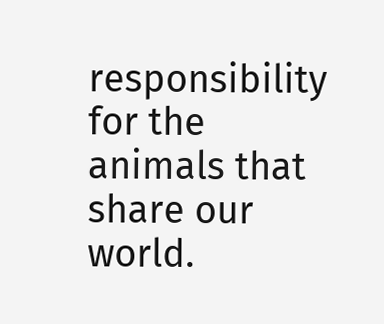responsibility for the animals that share our world.